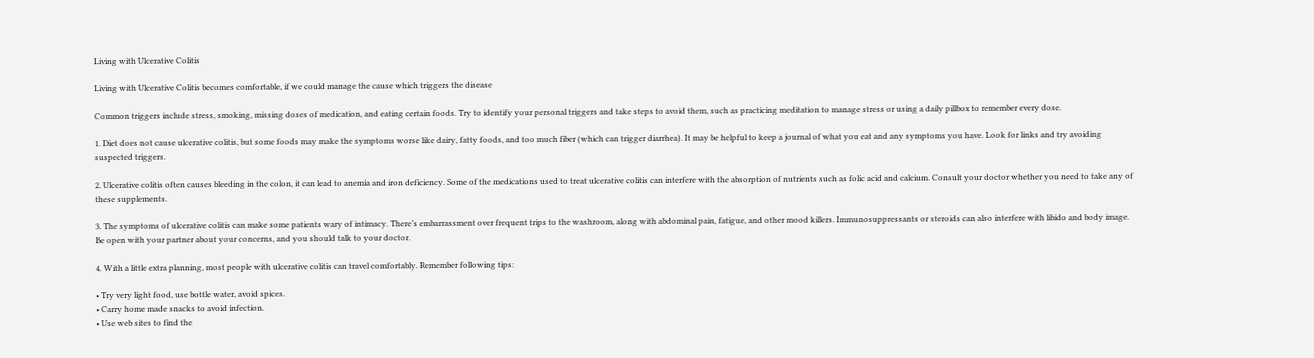Living with Ulcerative Colitis

Living with Ulcerative Colitis becomes comfortable, if we could manage the cause which triggers the disease

Common triggers include stress, smoking, missing doses of medication, and eating certain foods. Try to identify your personal triggers and take steps to avoid them, such as practicing meditation to manage stress or using a daily pillbox to remember every dose.

1. Diet does not cause ulcerative colitis, but some foods may make the symptoms worse like dairy, fatty foods, and too much fiber (which can trigger diarrhea). It may be helpful to keep a journal of what you eat and any symptoms you have. Look for links and try avoiding suspected triggers.

2. Ulcerative colitis often causes bleeding in the colon, it can lead to anemia and iron deficiency. Some of the medications used to treat ulcerative colitis can interfere with the absorption of nutrients such as folic acid and calcium. Consult your doctor whether you need to take any of these supplements.

3. The symptoms of ulcerative colitis can make some patients wary of intimacy. There’s embarrassment over frequent trips to the washroom, along with abdominal pain, fatigue, and other mood killers. Immunosuppressants or steroids can also interfere with libido and body image. Be open with your partner about your concerns, and you should talk to your doctor.

4. With a little extra planning, most people with ulcerative colitis can travel comfortably. Remember following tips:

• Try very light food, use bottle water, avoid spices.
• Carry home made snacks to avoid infection.
• Use web sites to find the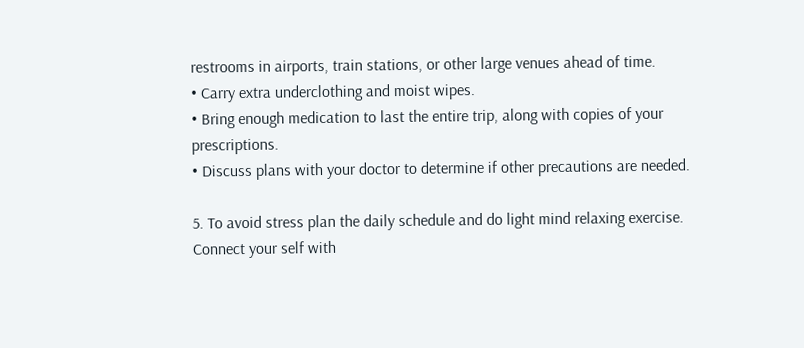restrooms in airports, train stations, or other large venues ahead of time.
• Carry extra underclothing and moist wipes.
• Bring enough medication to last the entire trip, along with copies of your prescriptions.
• Discuss plans with your doctor to determine if other precautions are needed.

5. To avoid stress plan the daily schedule and do light mind relaxing exercise. Connect your self with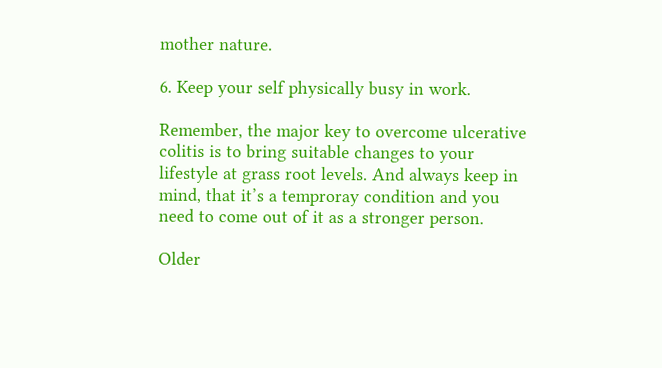mother nature.

6. Keep your self physically busy in work.

Remember, the major key to overcome ulcerative colitis is to bring suitable changes to your lifestyle at grass root levels. And always keep in mind, that it’s a temproray condition and you need to come out of it as a stronger person.

Older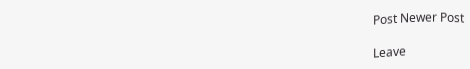Post Newer Post

Leave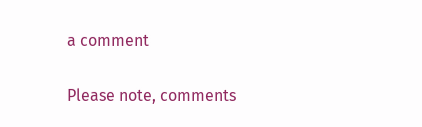a comment

Please note, comments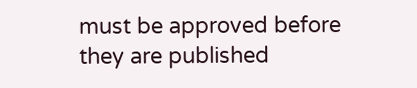must be approved before they are published